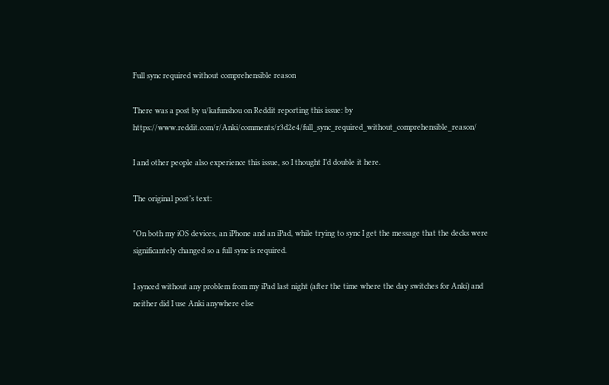Full sync required without comprehensible reason

There was a post by u/kafunshou on Reddit reporting this issue: by https://www.reddit.com/r/Anki/comments/r3d2e4/full_sync_required_without_comprehensible_reason/

I and other people also experience this issue, so I thought I’d double it here.

The original post’s text:

"On both my iOS devices, an iPhone and an iPad, while trying to sync I get the message that the decks were significantely changed so a full sync is required.

I synced without any problem from my iPad last night (after the time where the day switches for Anki) and neither did I use Anki anywhere else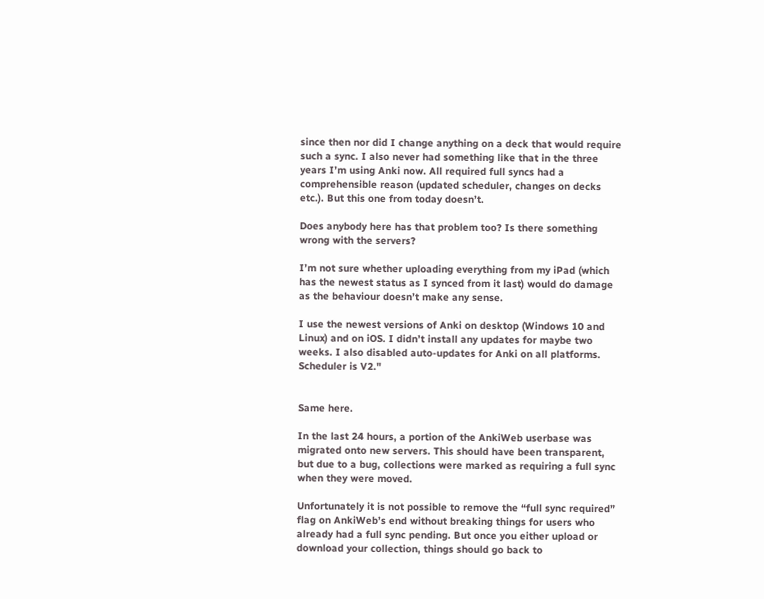since then nor did I change anything on a deck that would require such a sync. I also never had something like that in the three years I’m using Anki now. All required full syncs had a comprehensible reason (updated scheduler, changes on decks etc.). But this one from today doesn’t.

Does anybody here has that problem too? Is there something wrong with the servers?

I’m not sure whether uploading everything from my iPad (which has the newest status as I synced from it last) would do damage as the behaviour doesn’t make any sense.

I use the newest versions of Anki on desktop (Windows 10 and Linux) and on iOS. I didn’t install any updates for maybe two weeks. I also disabled auto-updates for Anki on all platforms. Scheduler is V2."


Same here.

In the last 24 hours, a portion of the AnkiWeb userbase was migrated onto new servers. This should have been transparent, but due to a bug, collections were marked as requiring a full sync when they were moved.

Unfortunately it is not possible to remove the “full sync required” flag on AnkiWeb’s end without breaking things for users who already had a full sync pending. But once you either upload or download your collection, things should go back to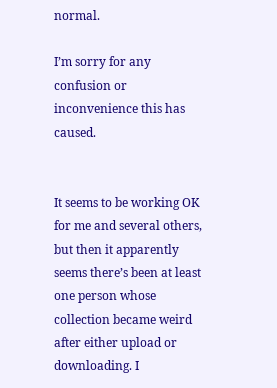normal.

I’m sorry for any confusion or inconvenience this has caused.


It seems to be working OK for me and several others, but then it apparently seems there’s been at least one person whose collection became weird after either upload or downloading. I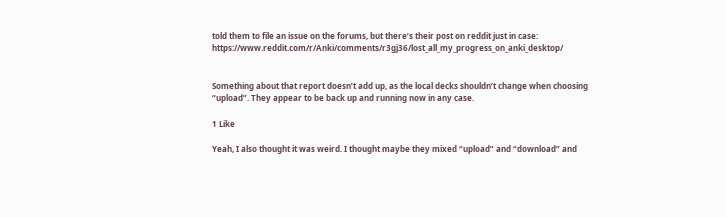told them to file an issue on the forums, but there’s their post on reddit just in case: https://www.reddit.com/r/Anki/comments/r3gj36/lost_all_my_progress_on_anki_desktop/


Something about that report doesn’t add up, as the local decks shouldn’t change when choosing “upload”. They appear to be back up and running now in any case.

1 Like

Yeah, I also thought it was weird. I thought maybe they mixed “upload” and “download” and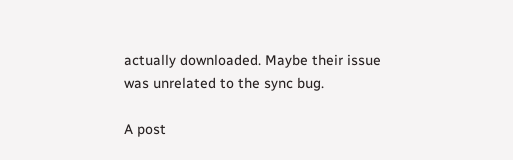actually downloaded. Maybe their issue was unrelated to the sync bug.

A post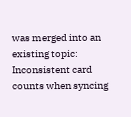was merged into an existing topic: Inconsistent card counts when syncing